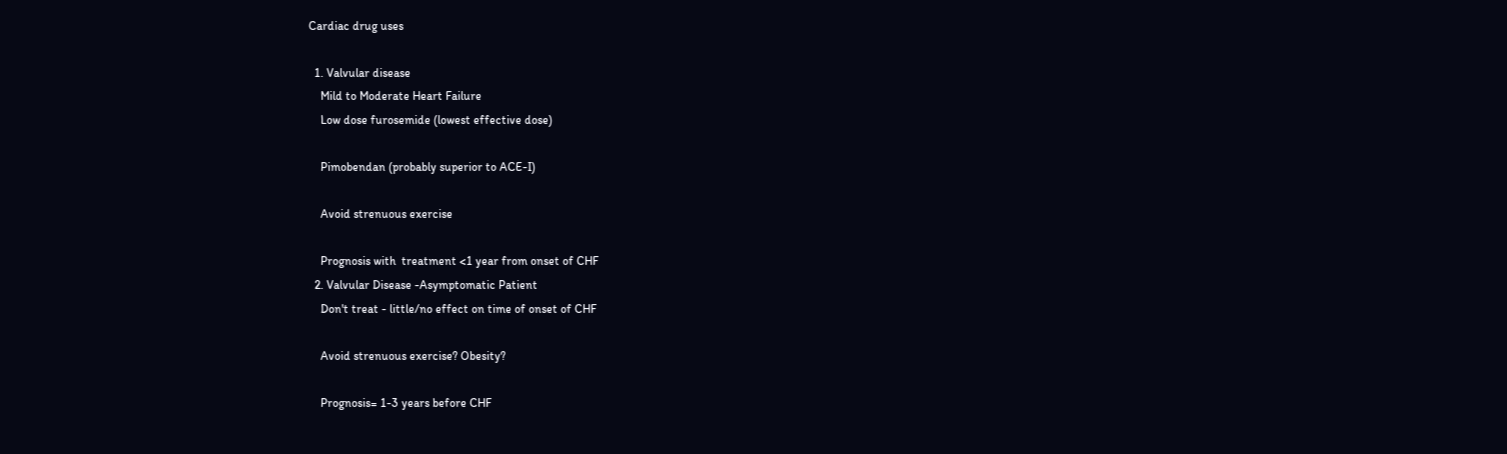Cardiac drug uses

  1. Valvular disease
    Mild to Moderate Heart Failure
    Low dose furosemide (lowest effective dose)

    Pimobendan (probably superior to ACE-I)

    Avoid strenuous exercise

    Prognosis with  treatment <1 year from onset of CHF
  2. Valvular Disease -Asymptomatic Patient
    Don't treat - little/no effect on time of onset of CHF

    Avoid strenuous exercise? Obesity?

    Prognosis= 1-3 years before CHF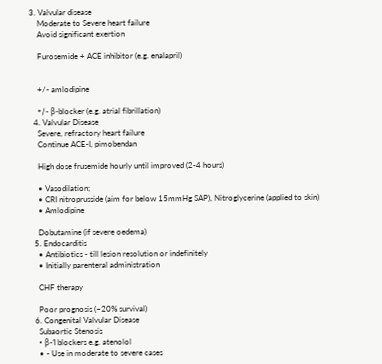3. Valvular disease
    Moderate to Severe heart failure
    Avoid significant exertion

    Furosemide + ACE inhibitor (e.g. enalapril)


    +/- amlodipine

    +/- β-blocker (e.g. atrial fibrillation)
  4. Valvular Disease
    Severe, refractory heart failure
    Continue ACE-I, pimobendan

    High dose frusemide hourly until improved (2-4 hours)

    • Vasodilation;
    • CRI nitroprusside (aim for below 15mmHg SAP), Nitroglycerine (applied to skin)
    • Amlodipine

    Dobutamine (if severe oedema)
  5. Endocarditis
    • Antibiotics - till lesion resolution or indefinitely
    • Initially parenteral administration

    CHF therapy

    Poor prognosis (~20% survival)
  6. Congenital Valvular Disease
    Subaortic Stenosis
    • β-1 blockers e.g. atenolol
    • - Use in moderate to severe cases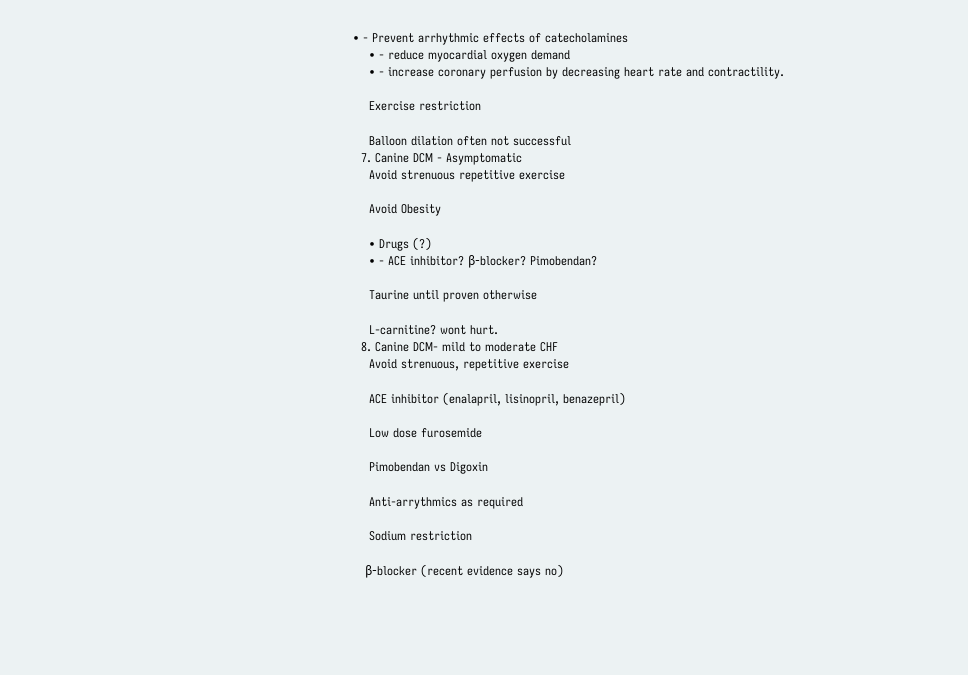• - Prevent arrhythmic effects of catecholamines
    • - reduce myocardial oxygen demand
    • - increase coronary perfusion by decreasing heart rate and contractility.

    Exercise restriction

    Balloon dilation often not successful
  7. Canine DCM - Asymptomatic
    Avoid strenuous repetitive exercise

    Avoid Obesity

    • Drugs (?)
    • - ACE inhibitor? β-blocker? Pimobendan?

    Taurine until proven otherwise

    L-carnitine? wont hurt.
  8. Canine DCM- mild to moderate CHF
    Avoid strenuous, repetitive exercise

    ACE inhibitor (enalapril, lisinopril, benazepril)

    Low dose furosemide

    Pimobendan vs Digoxin

    Anti-arrythmics as required

    Sodium restriction

    β-blocker (recent evidence says no)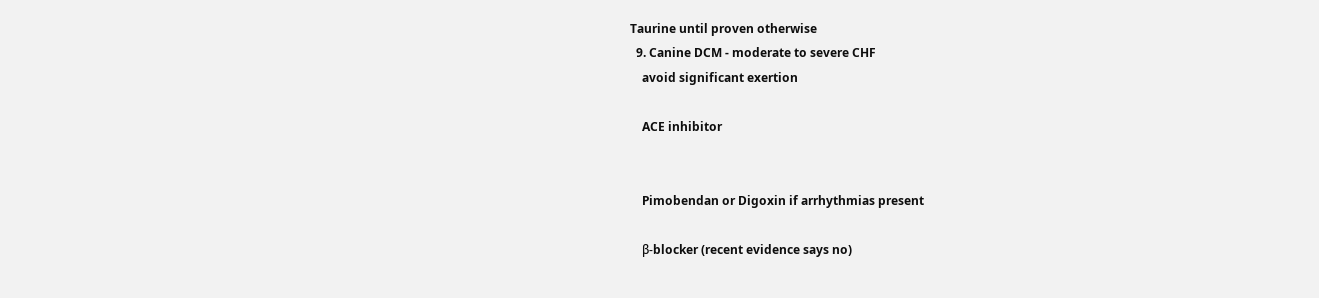Taurine until proven otherwise
  9. Canine DCM - moderate to severe CHF
    avoid significant exertion

    ACE inhibitor


    Pimobendan or Digoxin if arrhythmias present

    β-blocker (recent evidence says no)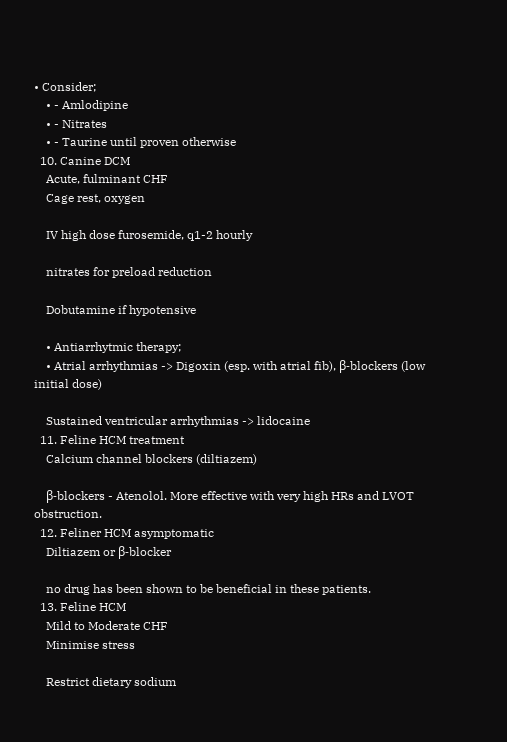• Consider;
    • - Amlodipine
    • - Nitrates
    • - Taurine until proven otherwise
  10. Canine DCM
    Acute, fulminant CHF
    Cage rest, oxygen

    IV high dose furosemide, q1-2 hourly

    nitrates for preload reduction

    Dobutamine if hypotensive

    • Antiarrhytmic therapy;
    • Atrial arrhythmias -> Digoxin (esp. with atrial fib), β-blockers (low initial dose)

    Sustained ventricular arrhythmias -> lidocaine
  11. Feline HCM treatment
    Calcium channel blockers (diltiazem)

    β-blockers - Atenolol. More effective with very high HRs and LVOT obstruction.
  12. Feliner HCM asymptomatic
    Diltiazem or β-blocker

    no drug has been shown to be beneficial in these patients.
  13. Feline HCM
    Mild to Moderate CHF
    Minimise stress

    Restrict dietary sodium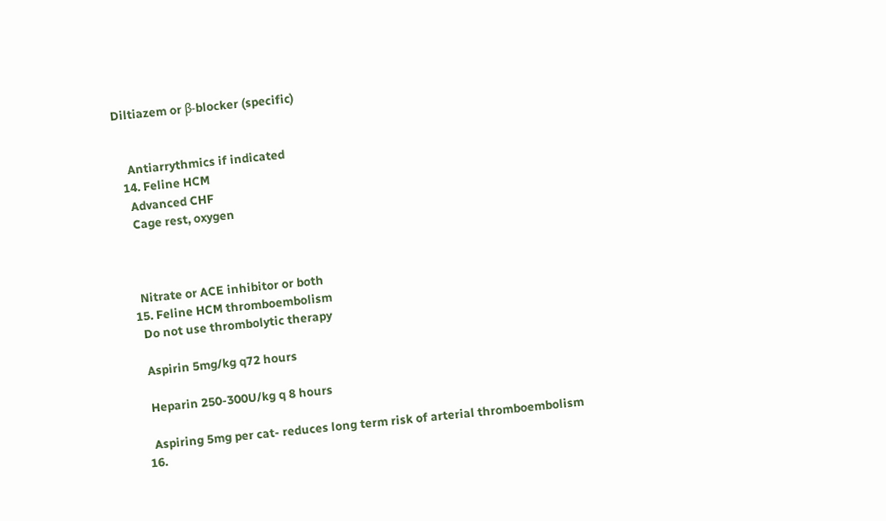Diltiazem or β-blocker (specific)


    Antiarrythmics if indicated
  14. Feline HCM
    Advanced CHF
    Cage rest, oxygen



    Nitrate or ACE inhibitor or both
  15. Feline HCM thromboembolism
    Do not use thrombolytic therapy

    Aspirin 5mg/kg q72 hours

    Heparin 250-300U/kg q 8 hours

    Aspiring 5mg per cat- reduces long term risk of arterial thromboembolism
  16.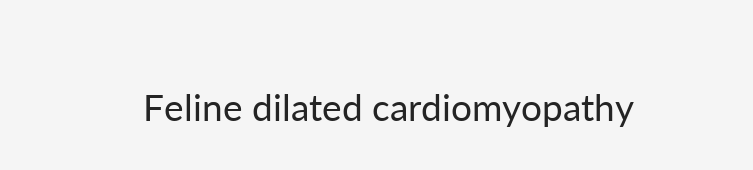Feline dilated cardiomyopathy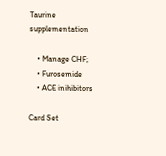Taurine supplementation

    • Manage CHF;
    • Furosemide
    • ACE inihibitors

Card Set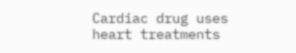Cardiac drug uses
heart treatments